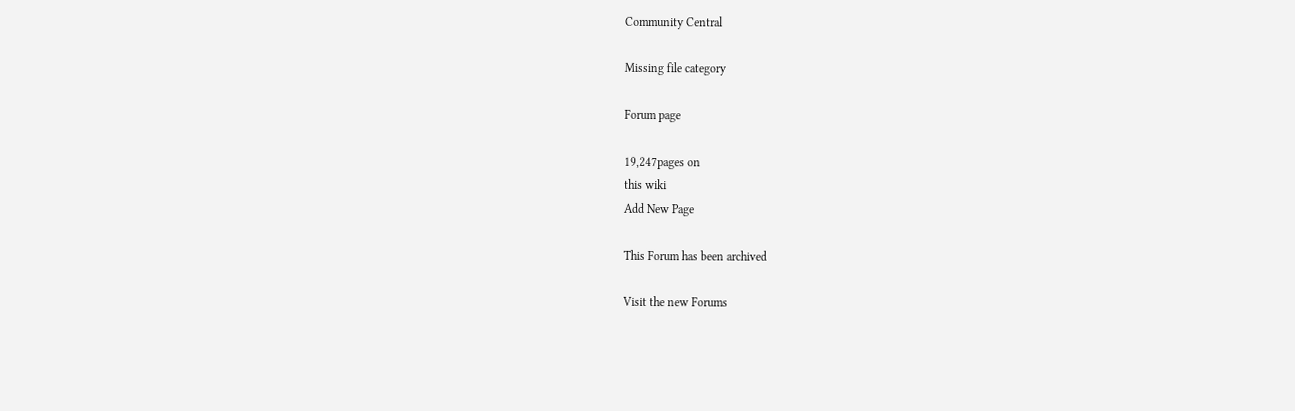Community Central

Missing file category

Forum page

19,247pages on
this wiki
Add New Page

This Forum has been archived

Visit the new Forums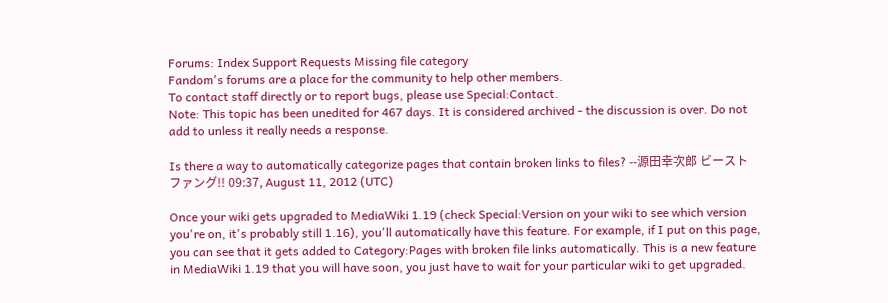Forums: Index Support Requests Missing file category
Fandom's forums are a place for the community to help other members.
To contact staff directly or to report bugs, please use Special:Contact.
Note: This topic has been unedited for 467 days. It is considered archived - the discussion is over. Do not add to unless it really needs a response.

Is there a way to automatically categorize pages that contain broken links to files? --源田幸次郎 ビースト ファング!! 09:37, August 11, 2012 (UTC)

Once your wiki gets upgraded to MediaWiki 1.19 (check Special:Version on your wiki to see which version you're on, it's probably still 1.16), you'll automatically have this feature. For example, if I put on this page, you can see that it gets added to Category:Pages with broken file links automatically. This is a new feature in MediaWiki 1.19 that you will have soon, you just have to wait for your particular wiki to get upgraded.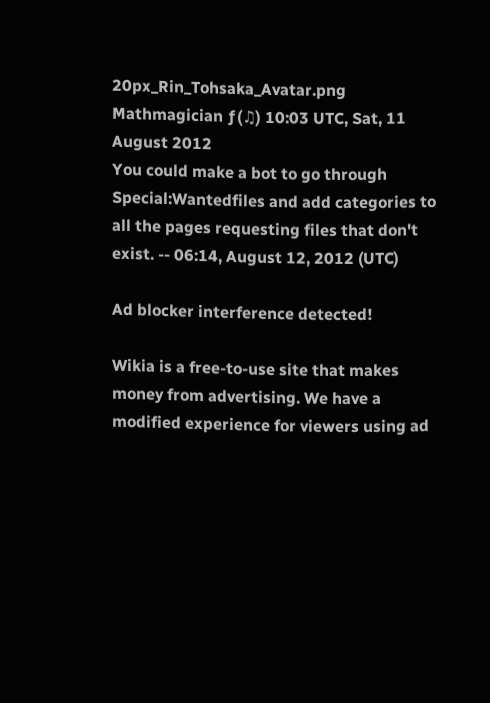20px_Rin_Tohsaka_Avatar.png Mathmagician ƒ(♫) 10:03 UTC, Sat, 11 August 2012
You could make a bot to go through Special:Wantedfiles and add categories to all the pages requesting files that don't exist. -- 06:14, August 12, 2012 (UTC)

Ad blocker interference detected!

Wikia is a free-to-use site that makes money from advertising. We have a modified experience for viewers using ad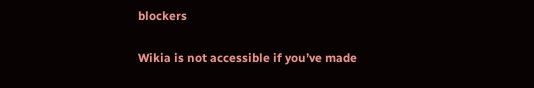blockers

Wikia is not accessible if you’ve made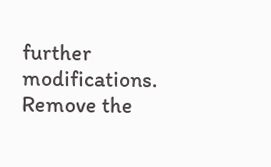further modifications. Remove the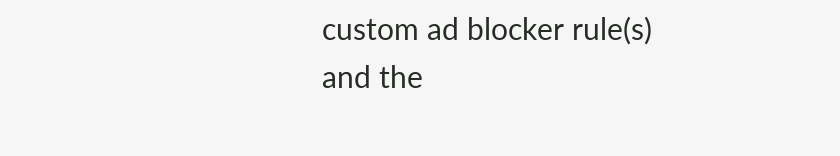custom ad blocker rule(s) and the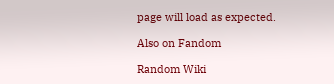page will load as expected.

Also on Fandom

Random Wiki